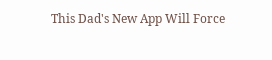This Dad's New App Will Force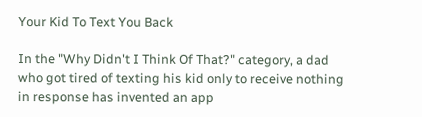Your Kid To Text You Back

In the "Why Didn't I Think Of That?" category, a dad who got tired of texting his kid only to receive nothing in response has invented an app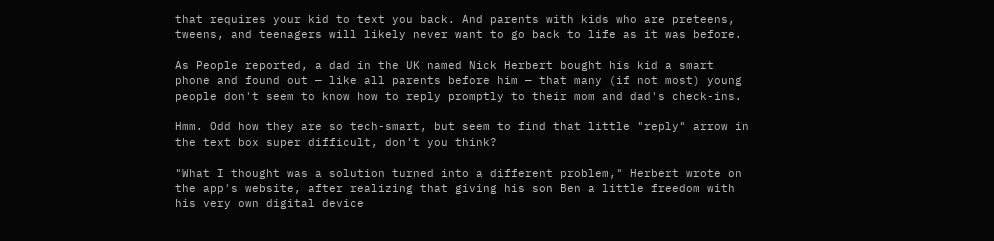that requires your kid to text you back. And parents with kids who are preteens, tweens, and teenagers will likely never want to go back to life as it was before.

As People reported, a dad in the UK named Nick Herbert bought his kid a smart phone and found out — like all parents before him — that many (if not most) young people don't seem to know how to reply promptly to their mom and dad's check-ins.

Hmm. Odd how they are so tech-smart, but seem to find that little "reply" arrow in the text box super difficult, don't you think?

"What I thought was a solution turned into a different problem," Herbert wrote on the app's website, after realizing that giving his son Ben a little freedom with his very own digital device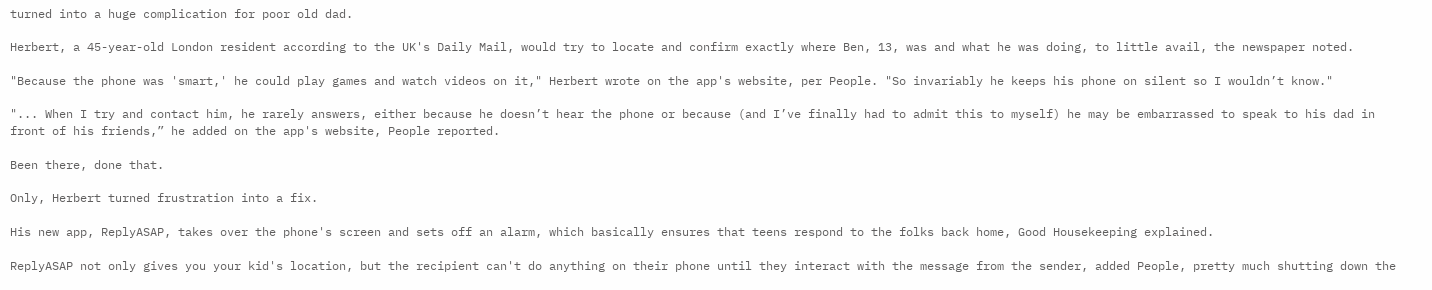turned into a huge complication for poor old dad.

Herbert, a 45-year-old London resident according to the UK's Daily Mail, would try to locate and confirm exactly where Ben, 13, was and what he was doing, to little avail, the newspaper noted.

"Because the phone was 'smart,' he could play games and watch videos on it," Herbert wrote on the app's website, per People. "So invariably he keeps his phone on silent so I wouldn’t know."

"... When I try and contact him, he rarely answers, either because he doesn’t hear the phone or because (and I’ve finally had to admit this to myself) he may be embarrassed to speak to his dad in front of his friends,” he added on the app's website, People reported.

Been there, done that.

Only, Herbert turned frustration into a fix.

His new app, ReplyASAP, takes over the phone's screen and sets off an alarm, which basically ensures that teens respond to the folks back home, Good Housekeeping explained.

ReplyASAP not only gives you your kid's location, but the recipient can't do anything on their phone until they interact with the message from the sender, added People, pretty much shutting down the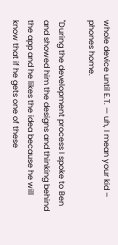whole device until E.T. — uh, I mean your kid – phones home.

"During the development process I spoke to Ben and showed him the designs and thinking behind the app and he likes the idea because he will know that if he gets one of these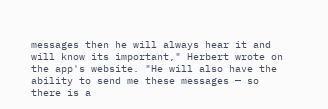messages then he will always hear it and will know its important," Herbert wrote on the app's website. "He will also have the ability to send me these messages — so there is a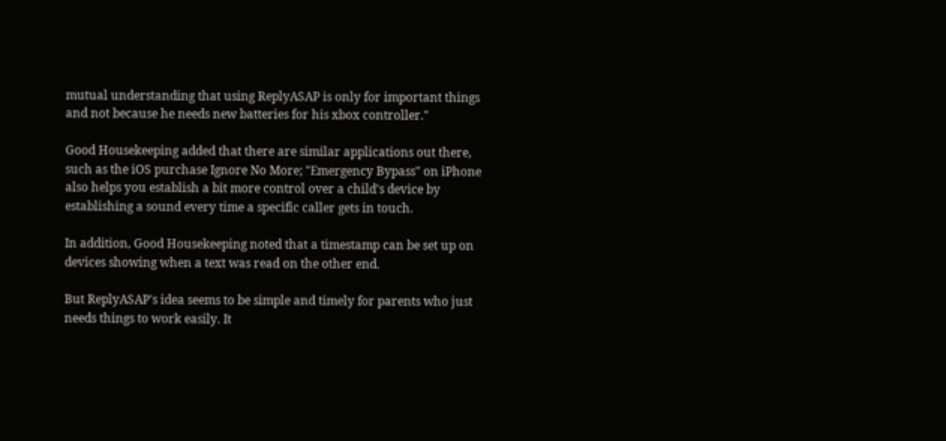mutual understanding that using ReplyASAP is only for important things and not because he needs new batteries for his xbox controller."

Good Housekeeping added that there are similar applications out there, such as the iOS purchase Ignore No More; "Emergency Bypass" on iPhone also helps you establish a bit more control over a child's device by establishing a sound every time a specific caller gets in touch.

In addition, Good Housekeeping noted that a timestamp can be set up on devices showing when a text was read on the other end.

But ReplyASAP's idea seems to be simple and timely for parents who just needs things to work easily. It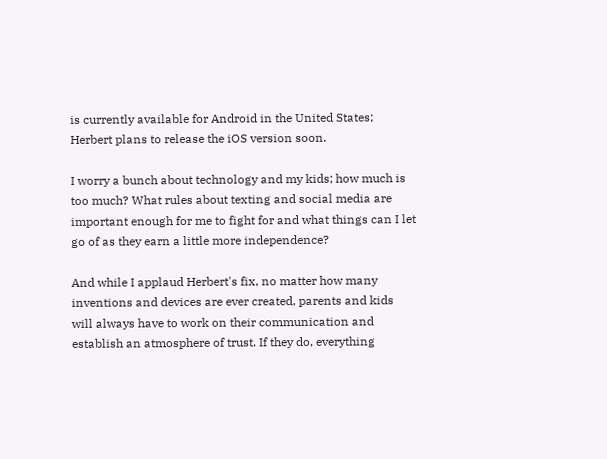is currently available for Android in the United States; Herbert plans to release the iOS version soon.

I worry a bunch about technology and my kids; how much is too much? What rules about texting and social media are important enough for me to fight for and what things can I let go of as they earn a little more independence?

And while I applaud Herbert's fix, no matter how many inventions and devices are ever created, parents and kids will always have to work on their communication and establish an atmosphere of trust. If they do, everything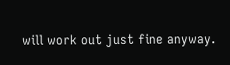will work out just fine anyway.